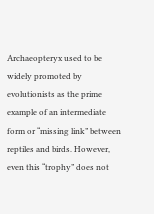Archaeopteryx used to be widely promoted by evolutionists as the prime example of an intermediate form or “missing link” between reptiles and birds. However, even this “trophy” does not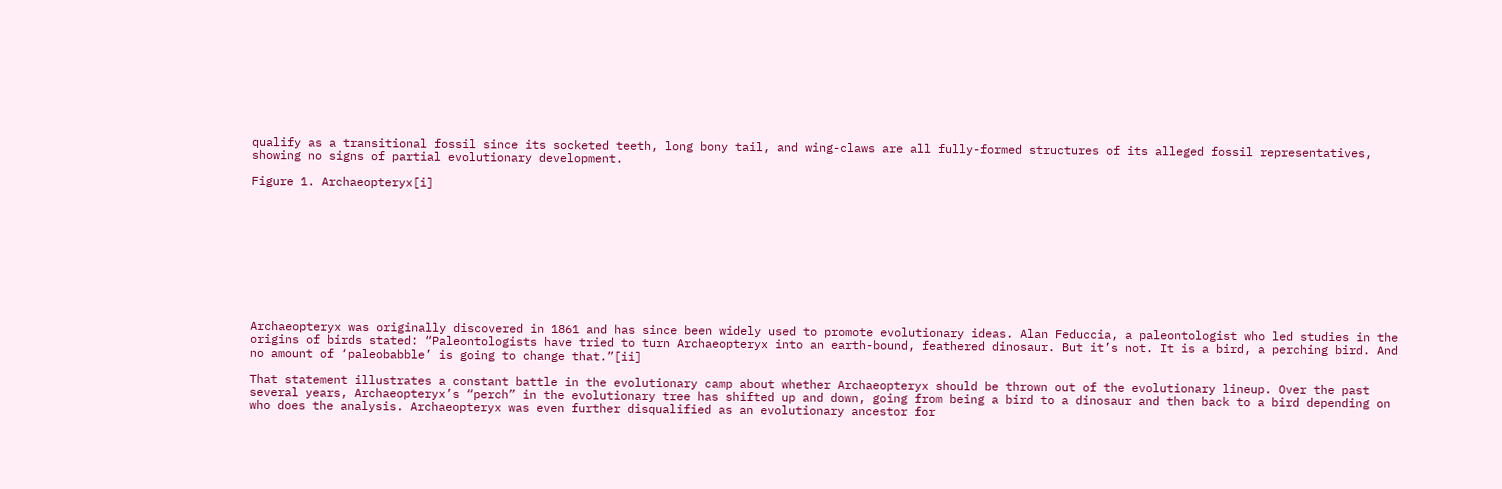qualify as a transitional fossil since its socketed teeth, long bony tail, and wing-claws are all fully-formed structures of its alleged fossil representatives, showing no signs of partial evolutionary development.

Figure 1. Archaeopteryx[i]










Archaeopteryx was originally discovered in 1861 and has since been widely used to promote evolutionary ideas. Alan Feduccia, a paleontologist who led studies in the origins of birds stated: “Paleontologists have tried to turn Archaeopteryx into an earth-bound, feathered dinosaur. But it’s not. It is a bird, a perching bird. And no amount of ‘paleobabble’ is going to change that.”[ii]

That statement illustrates a constant battle in the evolutionary camp about whether Archaeopteryx should be thrown out of the evolutionary lineup. Over the past several years, Archaeopteryx’s “perch” in the evolutionary tree has shifted up and down, going from being a bird to a dinosaur and then back to a bird depending on who does the analysis. Archaeopteryx was even further disqualified as an evolutionary ancestor for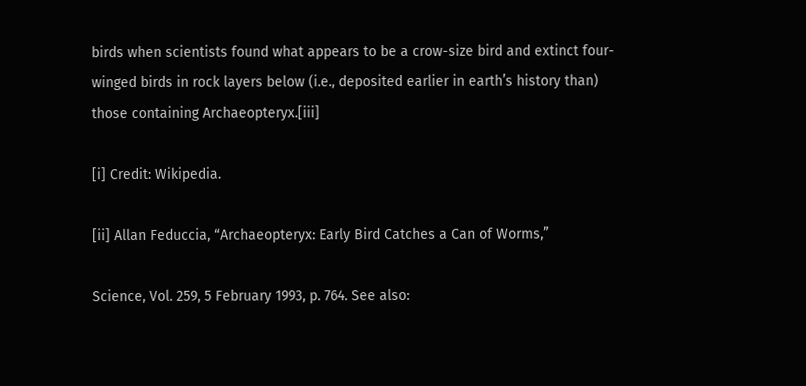birds when scientists found what appears to be a crow-size bird and extinct four-winged birds in rock layers below (i.e., deposited earlier in earth’s history than) those containing Archaeopteryx.[iii]

[i] Credit: Wikipedia.

[ii] Allan Feduccia, “Archaeopteryx: Early Bird Catches a Can of Worms,”

Science, Vol. 259, 5 February 1993, p. 764. See also: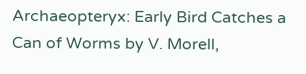Archaeopteryx: Early Bird Catches a Can of Worms by V. Morell,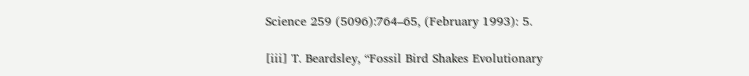Science 259 (5096):764–65, (February 1993): 5.

[iii] T. Beardsley, “Fossil Bird Shakes Evolutionary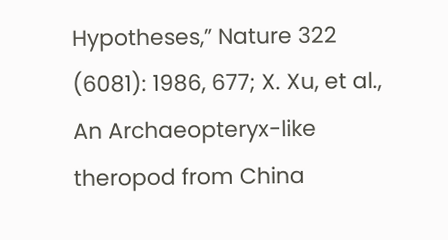Hypotheses,” Nature 322 (6081): 1986, 677; X. Xu, et al., An Archaeopteryx-like theropod from China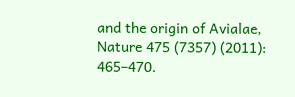and the origin of Avialae, Nature 475 (7357) (2011): 465–470.